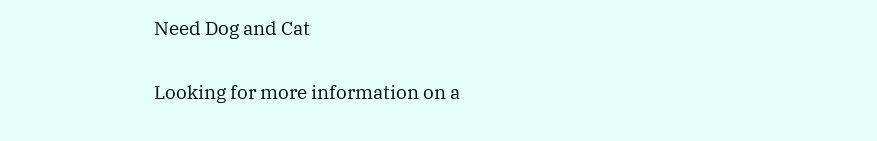Need Dog and Cat

Looking for more information on a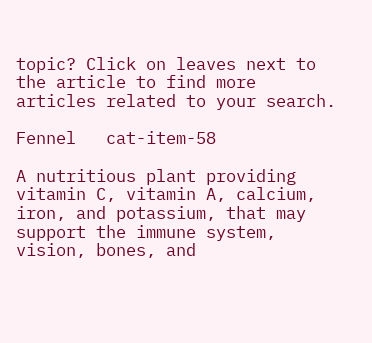topic? Click on leaves next to the article to find more articles related to your search.

Fennel   cat-item-58

A nutritious plant providing vitamin C, vitamin A, calcium, iron, and potassium, that may support the immune system, vision, bones, and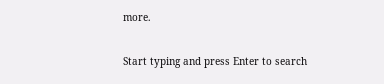more.

Start typing and press Enter to search